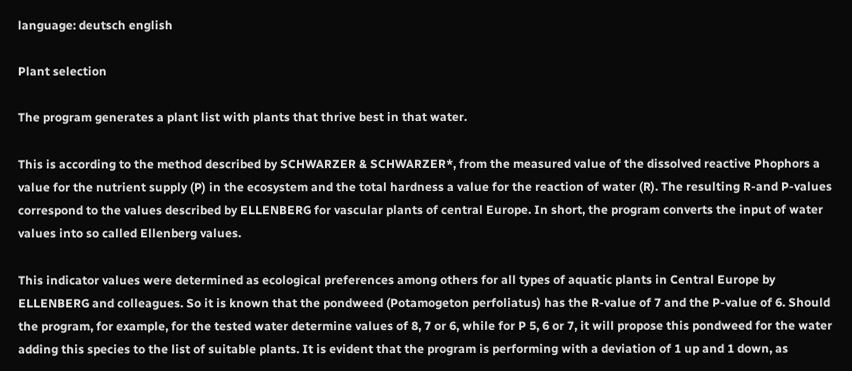language: deutsch english

Plant selection

The program generates a plant list with plants that thrive best in that water.

This is according to the method described by SCHWARZER & SCHWARZER*, from the measured value of the dissolved reactive Phophors a value for the nutrient supply (P) in the ecosystem and the total hardness a value for the reaction of water (R). The resulting R-and P-values correspond to the values described by ELLENBERG for vascular plants of central Europe. In short, the program converts the input of water values into so called Ellenberg values.

This indicator values were determined as ecological preferences among others for all types of aquatic plants in Central Europe by ELLENBERG and colleagues. So it is known that the pondweed (Potamogeton perfoliatus) has the R-value of 7 and the P-value of 6. Should the program, for example, for the tested water determine values of 8, 7 or 6, while for P 5, 6 or 7, it will propose this pondweed for the water adding this species to the list of suitable plants. It is evident that the program is performing with a deviation of 1 up and 1 down, as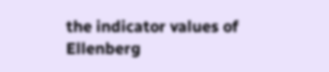the indicator values of Ellenberg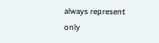always represent only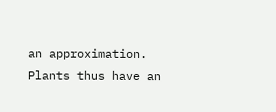an approximation. Plants thus have an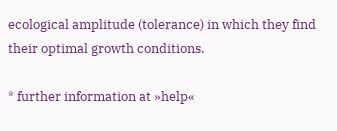ecological amplitude (tolerance) in which they find their optimal growth conditions.

* further information at »help«